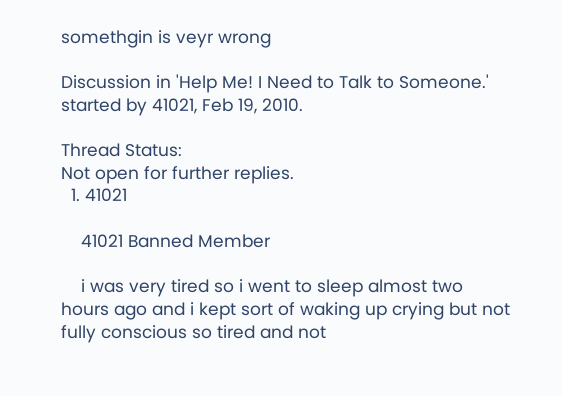somethgin is veyr wrong

Discussion in 'Help Me! I Need to Talk to Someone.' started by 41021, Feb 19, 2010.

Thread Status:
Not open for further replies.
  1. 41021

    41021 Banned Member

    i was very tired so i went to sleep almost two hours ago and i kept sort of waking up crying but not fully conscious so tired and not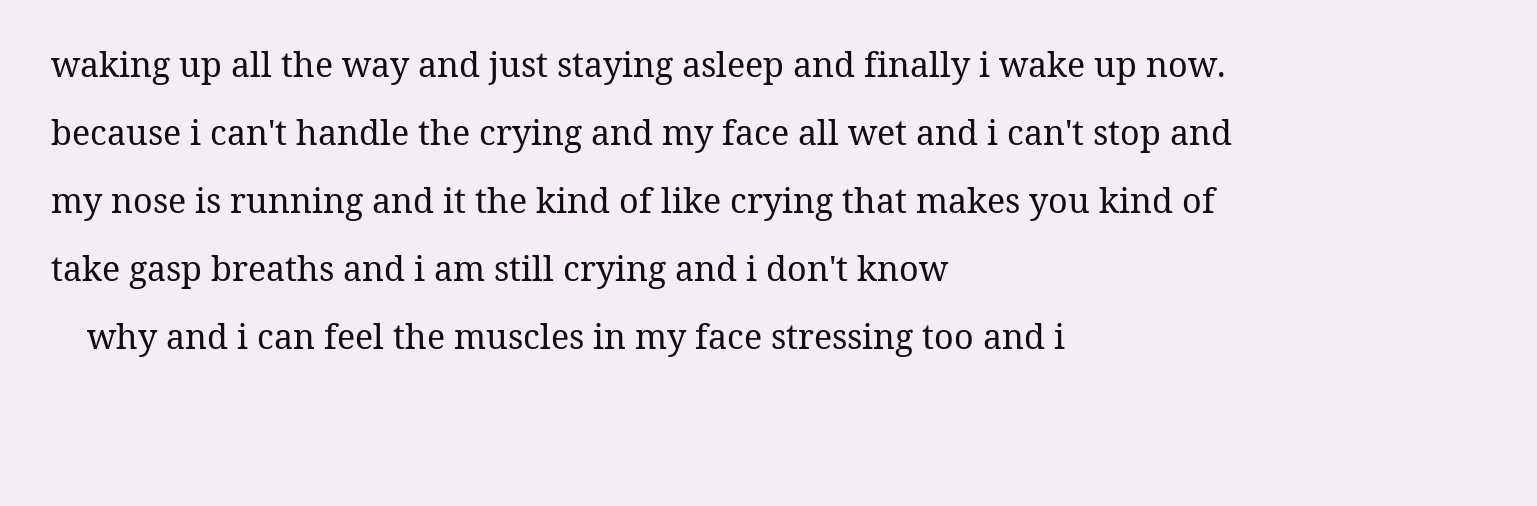waking up all the way and just staying asleep and finally i wake up now. because i can't handle the crying and my face all wet and i can't stop and my nose is running and it the kind of like crying that makes you kind of take gasp breaths and i am still crying and i don't know
    why and i can feel the muscles in my face stressing too and i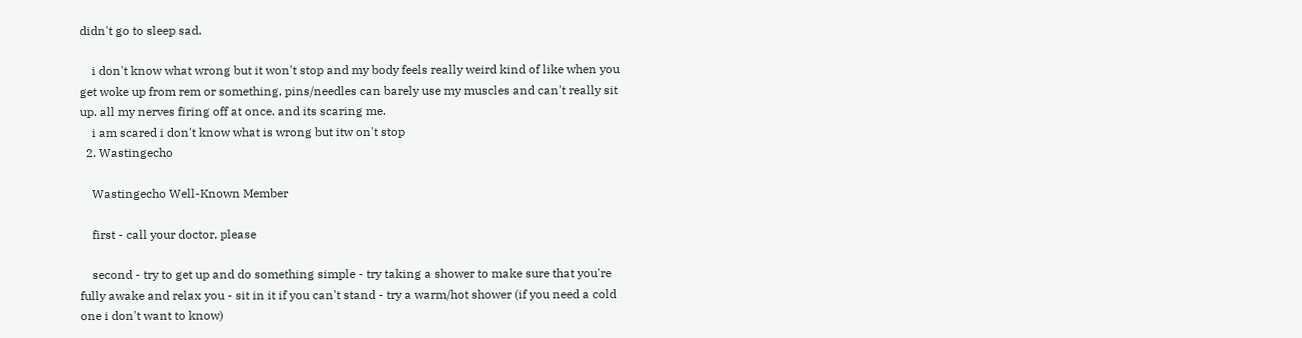didn't go to sleep sad.

    i don't know what wrong but it won't stop and my body feels really weird kind of like when you get woke up from rem or something, pins/needles can barely use my muscles and can't really sit up. all my nerves firing off at once. and its scaring me.
    i am scared i don't know what is wrong but itw on't stop
  2. Wastingecho

    Wastingecho Well-Known Member

    first - call your doctor, please

    second - try to get up and do something simple - try taking a shower to make sure that you're fully awake and relax you - sit in it if you can't stand - try a warm/hot shower (if you need a cold one i don't want to know)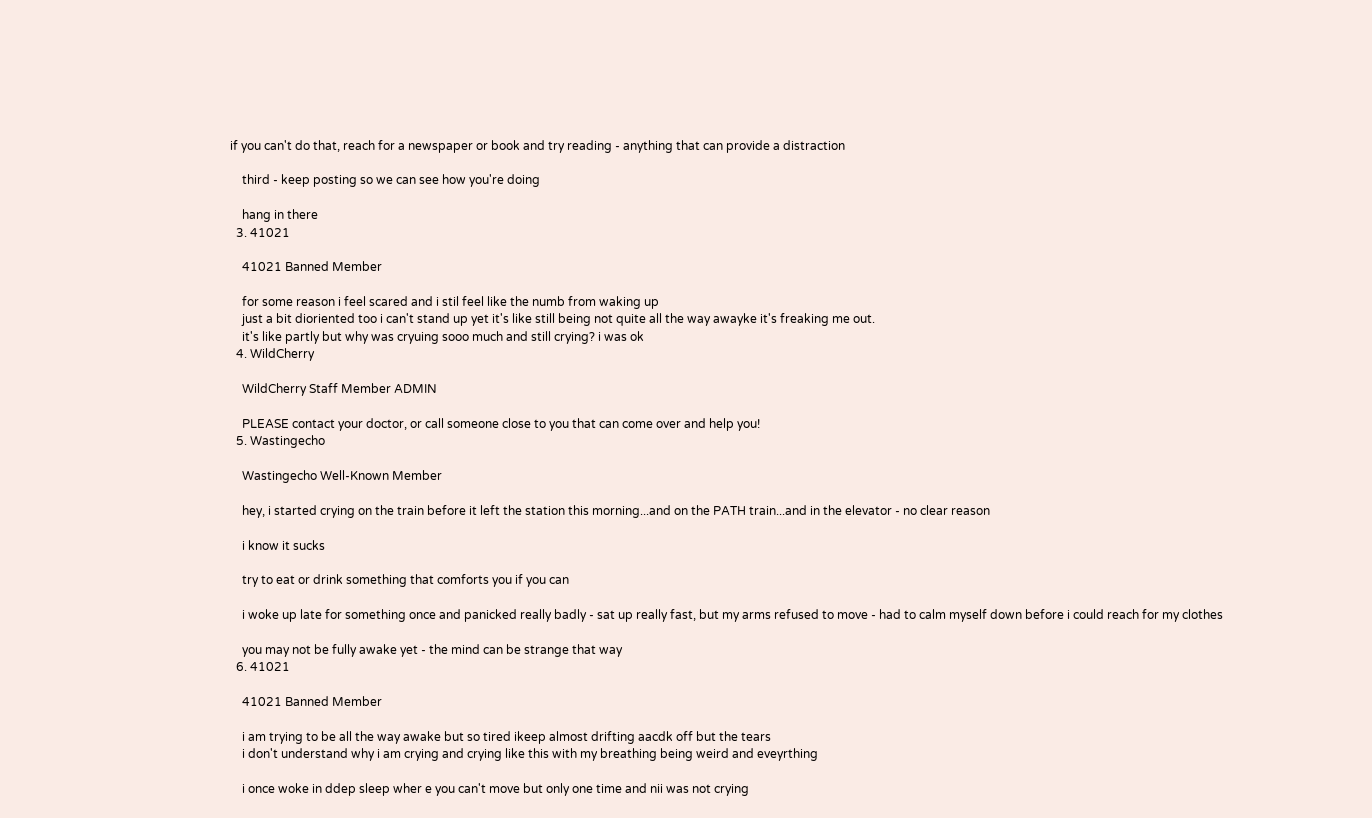if you can't do that, reach for a newspaper or book and try reading - anything that can provide a distraction

    third - keep posting so we can see how you're doing

    hang in there
  3. 41021

    41021 Banned Member

    for some reason i feel scared and i stil feel like the numb from waking up
    just a bit dioriented too i can't stand up yet it's like still being not quite all the way awayke it's freaking me out.
    it's like partly but why was cryuing sooo much and still crying? i was ok
  4. WildCherry

    WildCherry Staff Member ADMIN

    PLEASE contact your doctor, or call someone close to you that can come over and help you!
  5. Wastingecho

    Wastingecho Well-Known Member

    hey, i started crying on the train before it left the station this morning...and on the PATH train...and in the elevator - no clear reason

    i know it sucks

    try to eat or drink something that comforts you if you can

    i woke up late for something once and panicked really badly - sat up really fast, but my arms refused to move - had to calm myself down before i could reach for my clothes

    you may not be fully awake yet - the mind can be strange that way
  6. 41021

    41021 Banned Member

    i am trying to be all the way awake but so tired ikeep almost drifting aacdk off but the tears
    i don't understand why i am crying and crying like this with my breathing being weird and eveyrthing

    i once woke in ddep sleep wher e you can't move but only one time and nii was not crying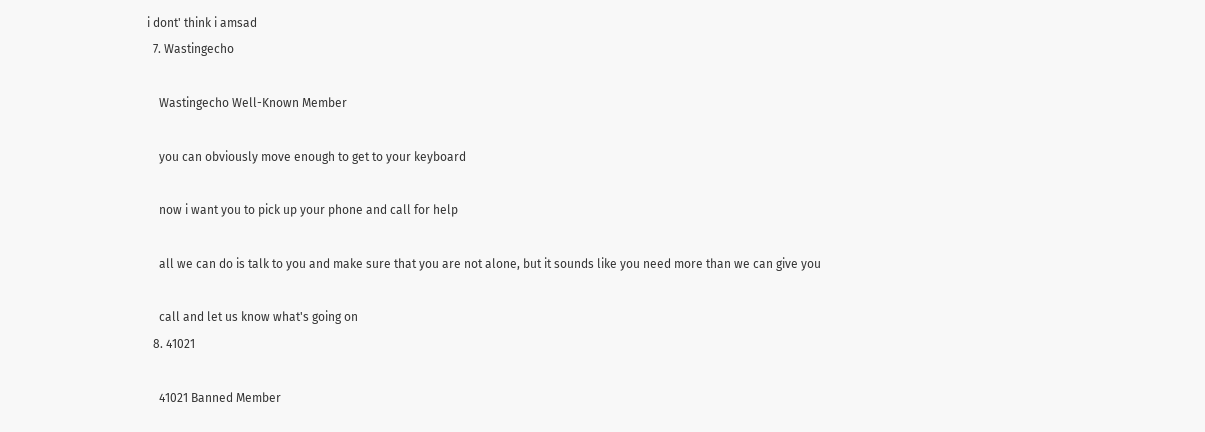i dont' think i amsad
  7. Wastingecho

    Wastingecho Well-Known Member

    you can obviously move enough to get to your keyboard

    now i want you to pick up your phone and call for help

    all we can do is talk to you and make sure that you are not alone, but it sounds like you need more than we can give you

    call and let us know what's going on
  8. 41021

    41021 Banned Member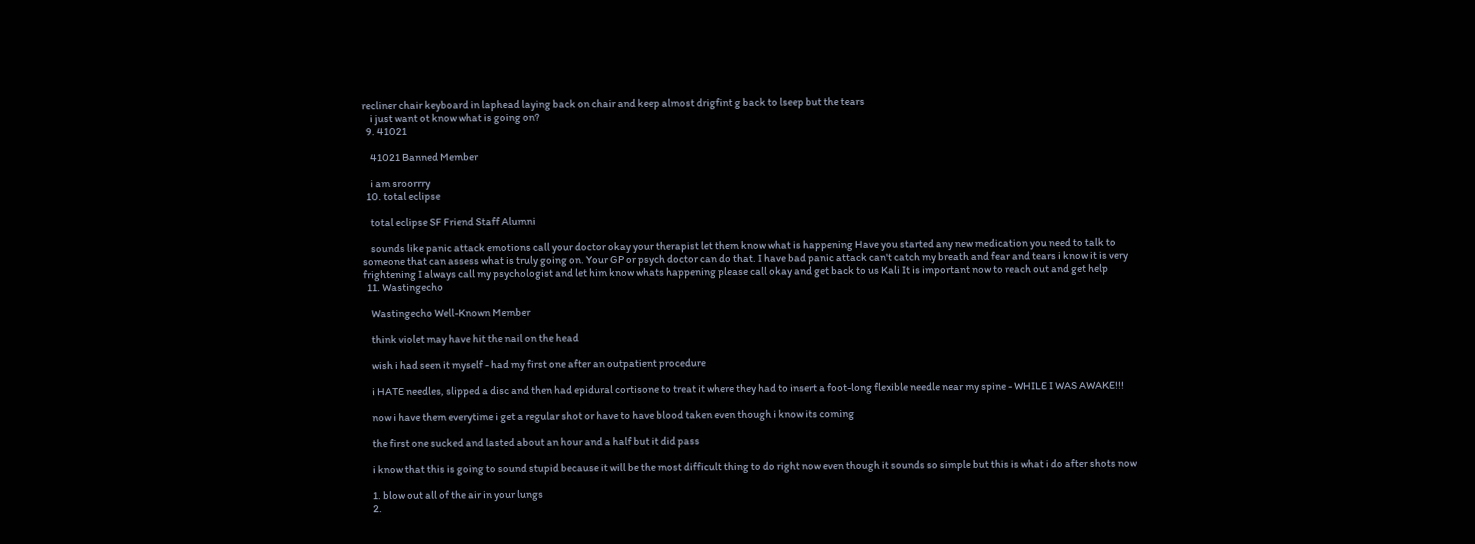recliner chair keyboard in laphead laying back on chair and keep almost drigfint g back to lseep but the tears
    i just want ot know what is going on?
  9. 41021

    41021 Banned Member

    i am sroorrry
  10. total eclipse

    total eclipse SF Friend Staff Alumni

    sounds like panic attack emotions call your doctor okay your therapist let them know what is happening Have you started any new medication you need to talk to someone that can assess what is truly going on. Your GP or psych doctor can do that. I have bad panic attack can't catch my breath and fear and tears i know it is very frightening I always call my psychologist and let him know whats happening please call okay and get back to us Kali It is important now to reach out and get help
  11. Wastingecho

    Wastingecho Well-Known Member

    think violet may have hit the nail on the head

    wish i had seen it myself - had my first one after an outpatient procedure

    i HATE needles, slipped a disc and then had epidural cortisone to treat it where they had to insert a foot-long flexible needle near my spine - WHILE I WAS AWAKE!!!

    now i have them everytime i get a regular shot or have to have blood taken even though i know its coming

    the first one sucked and lasted about an hour and a half but it did pass

    i know that this is going to sound stupid because it will be the most difficult thing to do right now even though it sounds so simple but this is what i do after shots now

    1. blow out all of the air in your lungs
    2.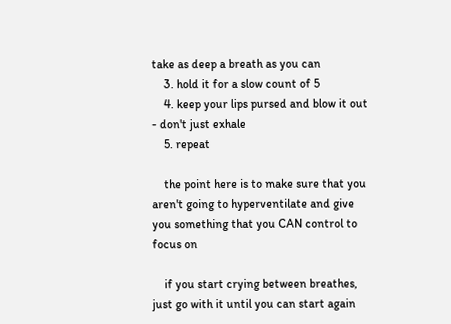take as deep a breath as you can
    3. hold it for a slow count of 5
    4. keep your lips pursed and blow it out - don't just exhale
    5. repeat

    the point here is to make sure that you aren't going to hyperventilate and give you something that you CAN control to focus on

    if you start crying between breathes, just go with it until you can start again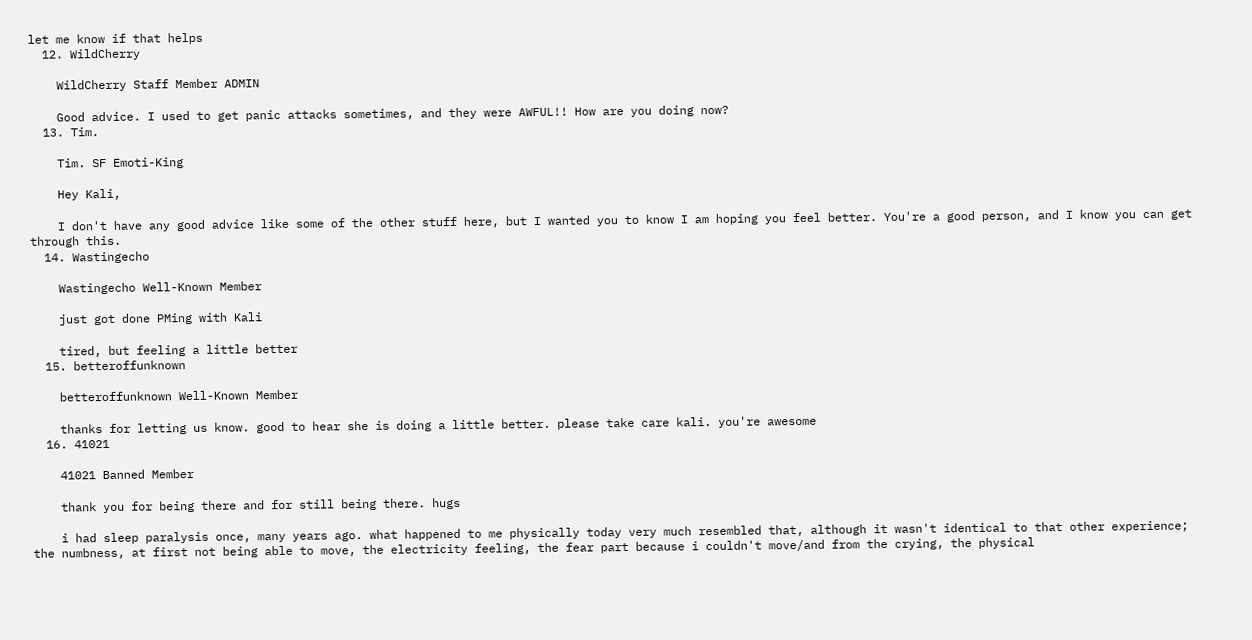let me know if that helps
  12. WildCherry

    WildCherry Staff Member ADMIN

    Good advice. I used to get panic attacks sometimes, and they were AWFUL!! How are you doing now?
  13. Tim.

    Tim. SF Emoti-King

    Hey Kali,

    I don't have any good advice like some of the other stuff here, but I wanted you to know I am hoping you feel better. You're a good person, and I know you can get through this.
  14. Wastingecho

    Wastingecho Well-Known Member

    just got done PMing with Kali

    tired, but feeling a little better
  15. betteroffunknown

    betteroffunknown Well-Known Member

    thanks for letting us know. good to hear she is doing a little better. please take care kali. you're awesome
  16. 41021

    41021 Banned Member

    thank you for being there and for still being there. hugs

    i had sleep paralysis once, many years ago. what happened to me physically today very much resembled that, although it wasn't identical to that other experience; the numbness, at first not being able to move, the electricity feeling, the fear part because i couldn't move/and from the crying, the physical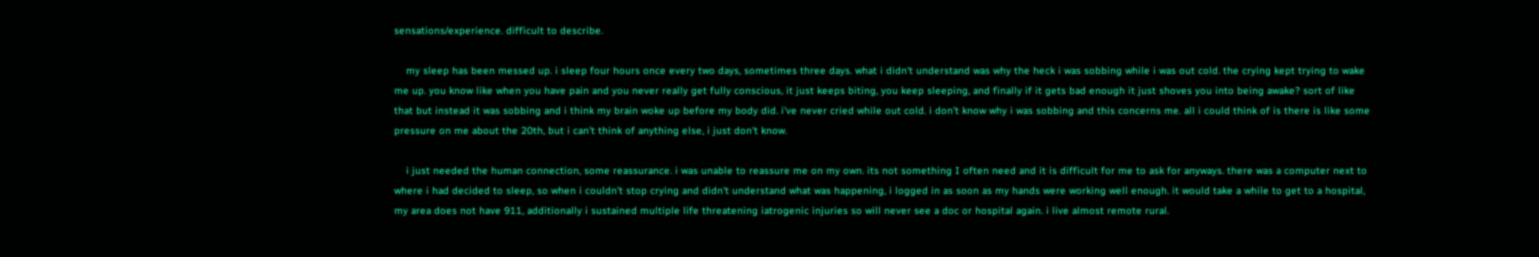sensations/experience. difficult to describe.

    my sleep has been messed up. i sleep four hours once every two days, sometimes three days. what i didn't understand was why the heck i was sobbing while i was out cold. the crying kept trying to wake me up. you know like when you have pain and you never really get fully conscious, it just keeps biting, you keep sleeping, and finally if it gets bad enough it just shoves you into being awake? sort of like that but instead it was sobbing and i think my brain woke up before my body did. i've never cried while out cold. i don't know why i was sobbing and this concerns me. all i could think of is there is like some pressure on me about the 20th, but i can't think of anything else, i just don't know.

    i just needed the human connection, some reassurance. i was unable to reassure me on my own. its not something I often need and it is difficult for me to ask for anyways. there was a computer next to where i had decided to sleep, so when i couldn't stop crying and didn't understand what was happening, i logged in as soon as my hands were working well enough. it would take a while to get to a hospital, my area does not have 911, additionally i sustained multiple life threatening iatrogenic injuries so will never see a doc or hospital again. i live almost remote rural.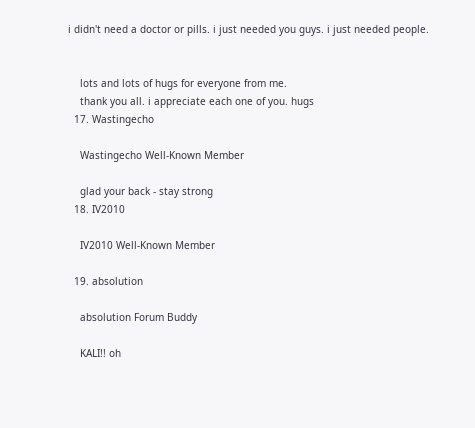i didn't need a doctor or pills. i just needed you guys. i just needed people.


    lots and lots of hugs for everyone from me.
    thank you all. i appreciate each one of you. hugs
  17. Wastingecho

    Wastingecho Well-Known Member

    glad your back - stay strong
  18. IV2010

    IV2010 Well-Known Member

  19. absolution

    absolution Forum Buddy

    KALI!! oh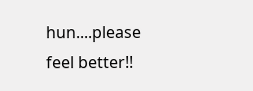hun....please feel better!!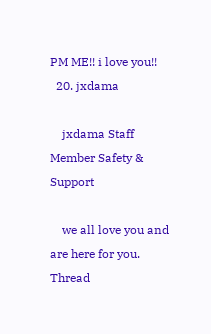PM ME!! i love you!!
  20. jxdama

    jxdama Staff Member Safety & Support

    we all love you and are here for you.
Thread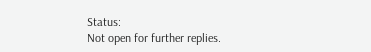Status:
Not open for further replies.